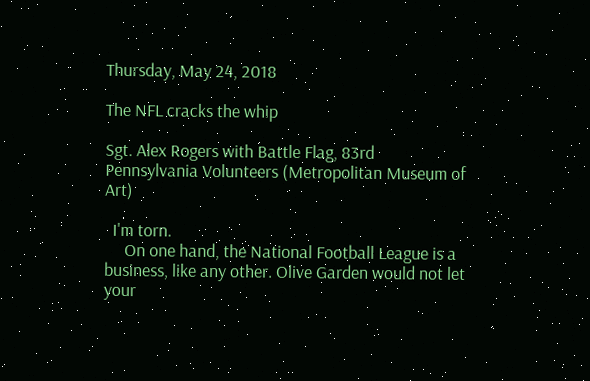Thursday, May 24, 2018

The NFL cracks the whip

Sgt. Alex Rogers with Battle Flag, 83rd Pennsylvania Volunteers (Metropolitan Museum of Art)

  I'm torn.
     On one hand, the National Football League is a business, like any other. Olive Garden would not let your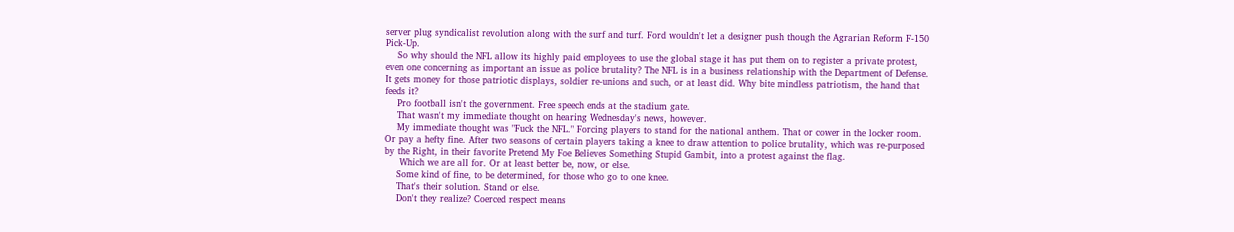server plug syndicalist revolution along with the surf and turf. Ford wouldn't let a designer push though the Agrarian Reform F-150 Pick-Up.
    So why should the NFL allow its highly paid employees to use the global stage it has put them on to register a private protest, even one concerning as important an issue as police brutality? The NFL is in a business relationship with the Department of Defense. It gets money for those patriotic displays, soldier re-unions and such, or at least did. Why bite mindless patriotism, the hand that feeds it?
    Pro football isn't the government. Free speech ends at the stadium gate.
    That wasn't my immediate thought on hearing Wednesday's news, however.
    My immediate thought was "Fuck the NFL." Forcing players to stand for the national anthem. That or cower in the locker room. Or pay a hefty fine. After two seasons of certain players taking a knee to draw attention to police brutality, which was re-purposed by the Right, in their favorite Pretend My Foe Believes Something Stupid Gambit, into a protest against the flag.
     Which we are all for. Or at least better be, now, or else.
    Some kind of fine, to be determined, for those who go to one knee.
    That's their solution. Stand or else.
    Don't they realize? Coerced respect means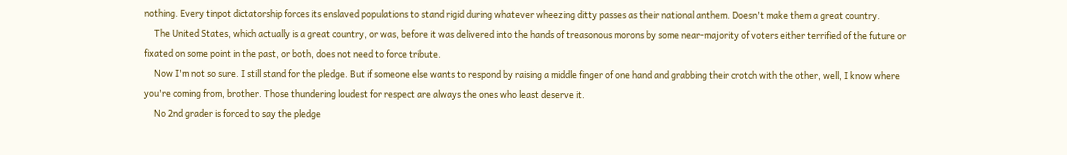nothing. Every tinpot dictatorship forces its enslaved populations to stand rigid during whatever wheezing ditty passes as their national anthem. Doesn't make them a great country.
     The United States, which actually is a great country, or was, before it was delivered into the hands of treasonous morons by some near-majority of voters either terrified of the future or fixated on some point in the past, or both, does not need to force tribute.
     Now I'm not so sure. I still stand for the pledge. But if someone else wants to respond by raising a middle finger of one hand and grabbing their crotch with the other, well, I know where you're coming from, brother. Those thundering loudest for respect are always the ones who least deserve it.
     No 2nd grader is forced to say the pledge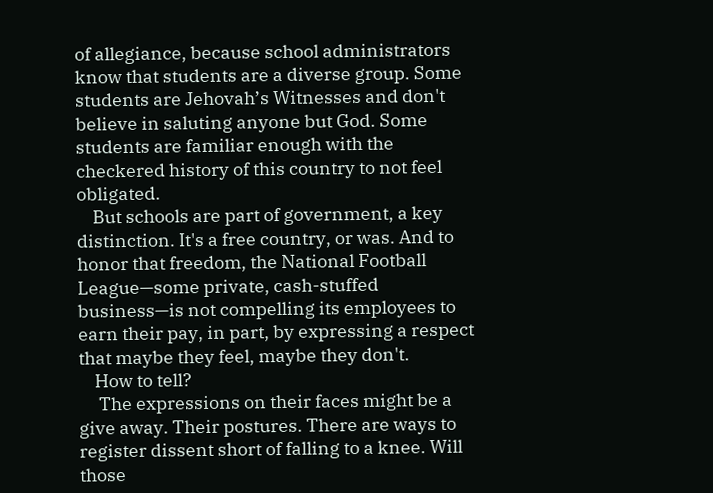of allegiance, because school administrators know that students are a diverse group. Some students are Jehovah’s Witnesses and don't believe in saluting anyone but God. Some students are familiar enough with the checkered history of this country to not feel obligated.
    But schools are part of government, a key distinction. It's a free country, or was. And to honor that freedom, the National Football League—some private, cash-stuffed business—is not compelling its employees to earn their pay, in part, by expressing a respect that maybe they feel, maybe they don't.
    How to tell?
     The expressions on their faces might be a give away. Their postures. There are ways to register dissent short of falling to a knee. Will those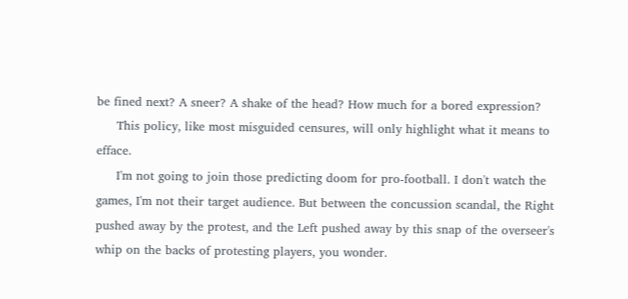be fined next? A sneer? A shake of the head? How much for a bored expression?
     This policy, like most misguided censures, will only highlight what it means to efface.
     I'm not going to join those predicting doom for pro-football. I don't watch the games, I'm not their target audience. But between the concussion scandal, the Right pushed away by the protest, and the Left pushed away by this snap of the overseer's whip on the backs of protesting players, you wonder.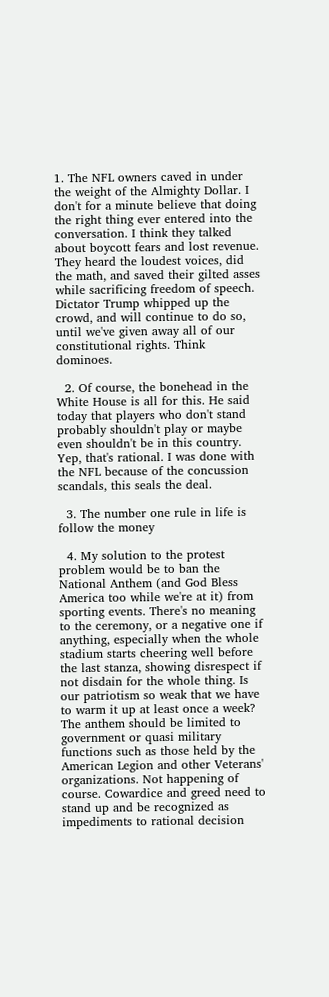1. The NFL owners caved in under the weight of the Almighty Dollar. I don't for a minute believe that doing the right thing ever entered into the conversation. I think they talked about boycott fears and lost revenue. They heard the loudest voices, did the math, and saved their gilted asses while sacrificing freedom of speech. Dictator Trump whipped up the crowd, and will continue to do so, until we've given away all of our constitutional rights. Think dominoes.

  2. Of course, the bonehead in the White House is all for this. He said today that players who don't stand probably shouldn't play or maybe even shouldn't be in this country. Yep, that's rational. I was done with the NFL because of the concussion scandals, this seals the deal.

  3. The number one rule in life is follow the money

  4. My solution to the protest problem would be to ban the National Anthem (and God Bless America too while we're at it) from sporting events. There's no meaning to the ceremony, or a negative one if anything, especially when the whole stadium starts cheering well before the last stanza, showing disrespect if not disdain for the whole thing. Is our patriotism so weak that we have to warm it up at least once a week? The anthem should be limited to government or quasi military functions such as those held by the American Legion and other Veterans' organizations. Not happening of course. Cowardice and greed need to stand up and be recognized as impediments to rational decision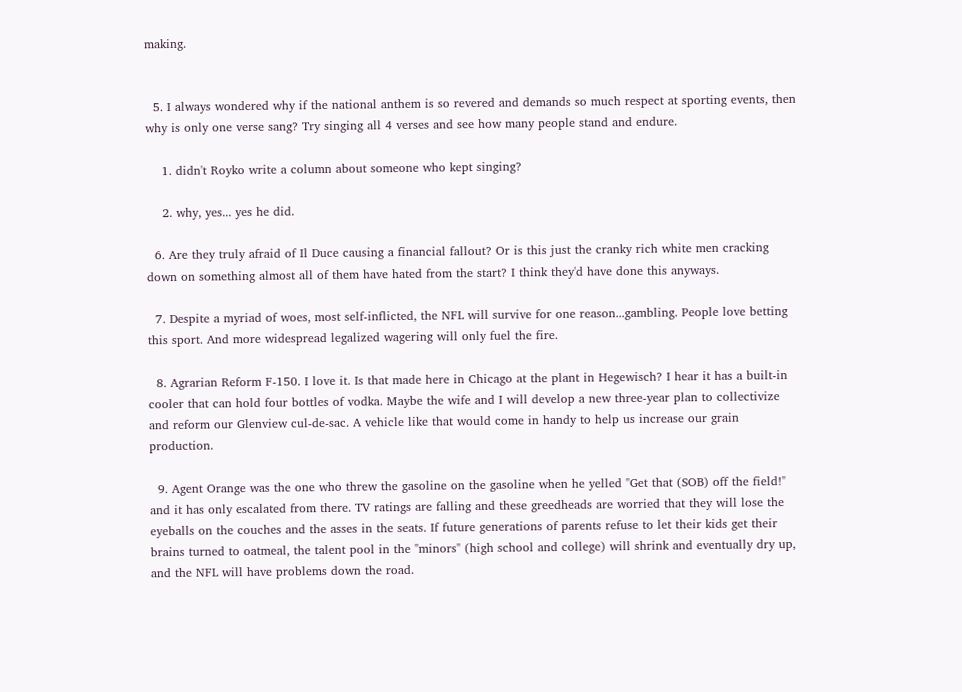making.


  5. I always wondered why if the national anthem is so revered and demands so much respect at sporting events, then why is only one verse sang? Try singing all 4 verses and see how many people stand and endure.

    1. didn't Royko write a column about someone who kept singing?

    2. why, yes... yes he did.

  6. Are they truly afraid of Il Duce causing a financial fallout? Or is this just the cranky rich white men cracking down on something almost all of them have hated from the start? I think they'd have done this anyways.

  7. Despite a myriad of woes, most self-inflicted, the NFL will survive for one reason...gambling. People love betting this sport. And more widespread legalized wagering will only fuel the fire.

  8. Agrarian Reform F-150. I love it. Is that made here in Chicago at the plant in Hegewisch? I hear it has a built-in cooler that can hold four bottles of vodka. Maybe the wife and I will develop a new three-year plan to collectivize and reform our Glenview cul-de-sac. A vehicle like that would come in handy to help us increase our grain production.

  9. Agent Orange was the one who threw the gasoline on the gasoline when he yelled "Get that (SOB) off the field!" and it has only escalated from there. TV ratings are falling and these greedheads are worried that they will lose the eyeballs on the couches and the asses in the seats. If future generations of parents refuse to let their kids get their brains turned to oatmeal, the talent pool in the "minors" (high school and college) will shrink and eventually dry up, and the NFL will have problems down the road.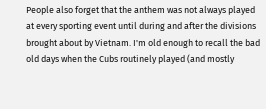People also forget that the anthem was not always played at every sporting event until during and after the divisions brought about by Vietnam. I'm old enough to recall the bad old days when the Cubs routinely played (and mostly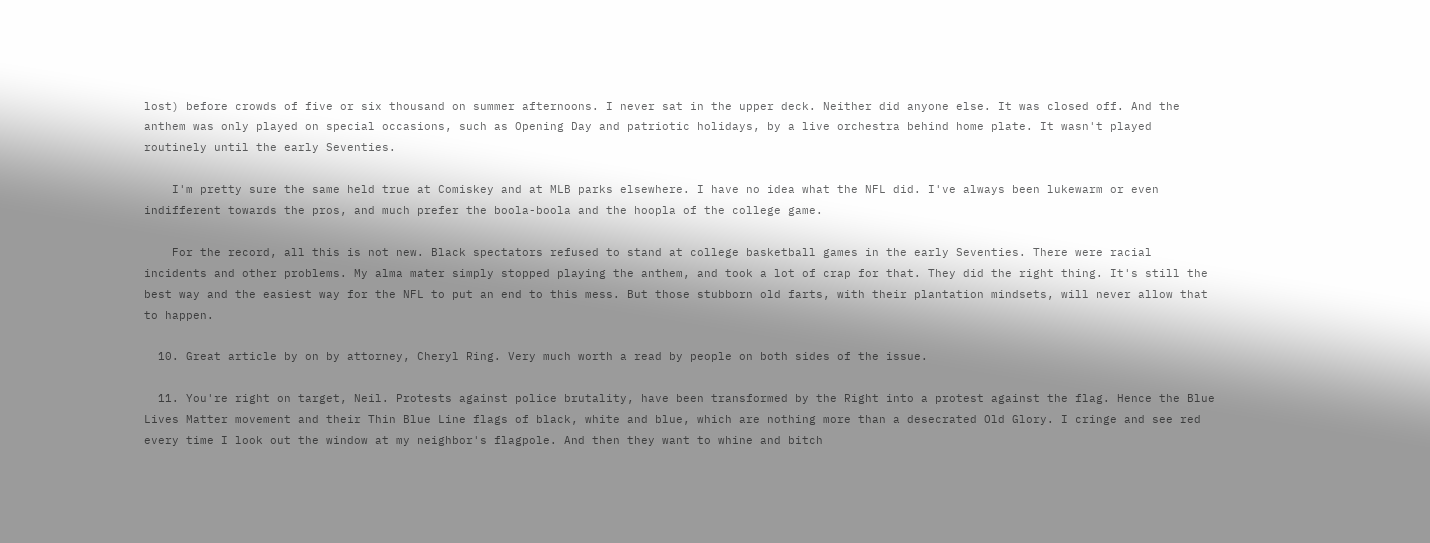lost) before crowds of five or six thousand on summer afternoons. I never sat in the upper deck. Neither did anyone else. It was closed off. And the anthem was only played on special occasions, such as Opening Day and patriotic holidays, by a live orchestra behind home plate. It wasn't played routinely until the early Seventies.

    I'm pretty sure the same held true at Comiskey and at MLB parks elsewhere. I have no idea what the NFL did. I've always been lukewarm or even indifferent towards the pros, and much prefer the boola-boola and the hoopla of the college game.

    For the record, all this is not new. Black spectators refused to stand at college basketball games in the early Seventies. There were racial incidents and other problems. My alma mater simply stopped playing the anthem, and took a lot of crap for that. They did the right thing. It's still the best way and the easiest way for the NFL to put an end to this mess. But those stubborn old farts, with their plantation mindsets, will never allow that to happen.

  10. Great article by on by attorney, Cheryl Ring. Very much worth a read by people on both sides of the issue.

  11. You're right on target, Neil. Protests against police brutality, have been transformed by the Right into a protest against the flag. Hence the Blue Lives Matter movement and their Thin Blue Line flags of black, white and blue, which are nothing more than a desecrated Old Glory. I cringe and see red every time I look out the window at my neighbor's flagpole. And then they want to whine and bitch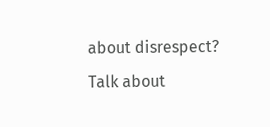about disrespect? Talk about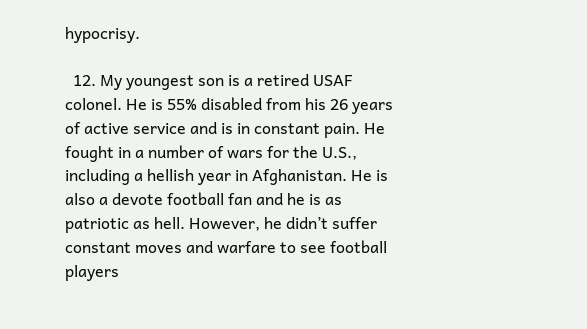hypocrisy.

  12. My youngest son is a retired USAF colonel. He is 55% disabled from his 26 years of active service and is in constant pain. He fought in a number of wars for the U.S., including a hellish year in Afghanistan. He is also a devote football fan and he is as patriotic as hell. However, he didn’t suffer constant moves and warfare to see football players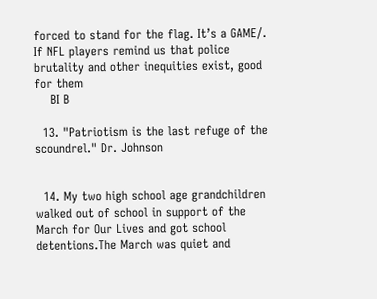forced to stand for the flag. It’s a GAME/. If NFL players remind us that police brutality and other inequities exist, good for them
    BI B

  13. "Patriotism is the last refuge of the scoundrel." Dr. Johnson


  14. My two high school age grandchildren walked out of school in support of the March for Our Lives and got school detentions.The March was quiet and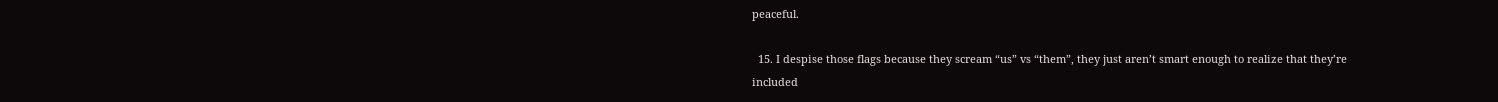peaceful.

  15. I despise those flags because they scream “us” vs “them”, they just aren’t smart enough to realize that they’re included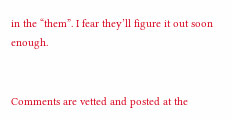in the “them”. I fear they’ll figure it out soon enough.


Comments are vetted and posted at the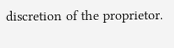discretion of the proprietor.